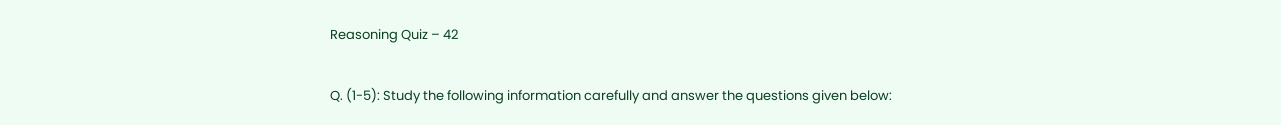Reasoning Quiz – 42

Q. (1-5): Study the following information carefully and answer the questions given below: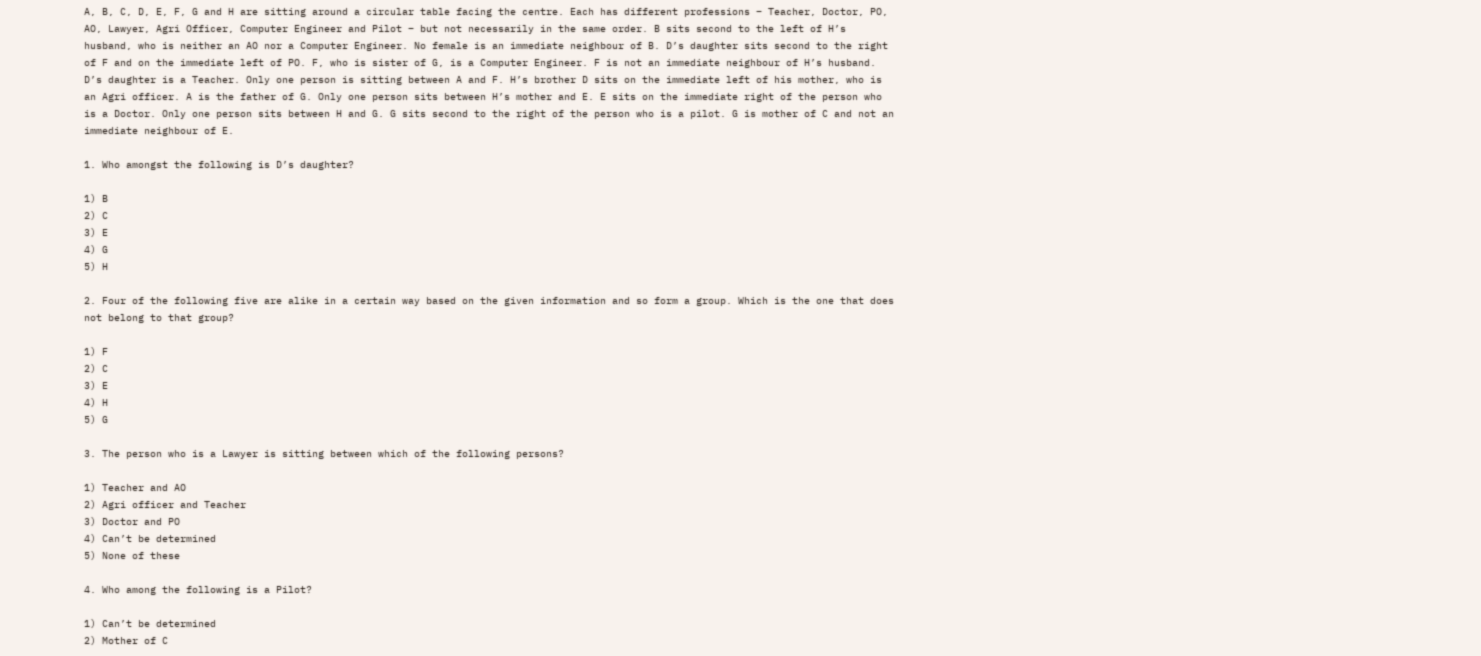A, B, C, D, E, F, G and H are sitting around a circular table facing the centre. Each has different professions – Teacher, Doctor, PO, AO, Lawyer, Agri Officer, Computer Engineer and Pilot – but not necessarily in the same order. B sits second to the left of H’s husband, who is neither an AO nor a Computer Engineer. No female is an immediate neighbour of B. D’s daughter sits second to the right of F and on the immediate left of PO. F, who is sister of G, is a Computer Engineer. F is not an immediate neighbour of H’s husband. D’s daughter is a Teacher. Only one person is sitting between A and F. H’s brother D sits on the immediate left of his mother, who is an Agri officer. A is the father of G. Only one person sits between H’s mother and E. E sits on the immediate right of the person who is a Doctor. Only one person sits between H and G. G sits second to the right of the person who is a pilot. G is mother of C and not an immediate neighbour of E.

1. Who amongst the following is D’s daughter?

1) B
2) C
3) E
4) G
5) H

2. Four of the following five are alike in a certain way based on the given information and so form a group. Which is the one that does not belong to that group?

1) F
2) C
3) E
4) H
5) G

3. The person who is a Lawyer is sitting between which of the following persons?

1) Teacher and AO
2) Agri officer and Teacher
3) Doctor and PO
4) Can’t be determined
5) None of these

4. Who among the following is a Pilot?

1) Can’t be determined
2) Mother of C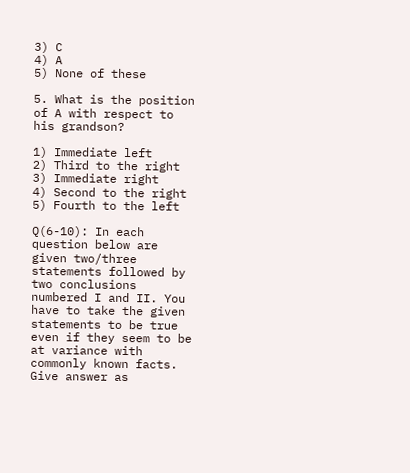3) C
4) A
5) None of these

5. What is the position of A with respect to his grandson?

1) Immediate left
2) Third to the right
3) Immediate right
4) Second to the right
5) Fourth to the left

Q(6-10): In each question below are given two/three statements followed by two conclusions numbered I and II. You have to take the given statements to be true even if they seem to be at variance with commonly known facts. Give answer as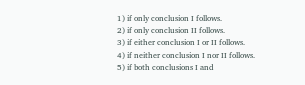1) if only conclusion I follows.
2) if only conclusion II follows.
3) if either conclusion I or II follows.
4) if neither conclusion I nor II follows.
5) if both conclusions I and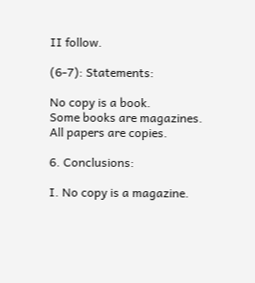II follow.

(6-7): Statements:

No copy is a book.
Some books are magazines.
All papers are copies.

6. Conclusions:

I. No copy is a magazine.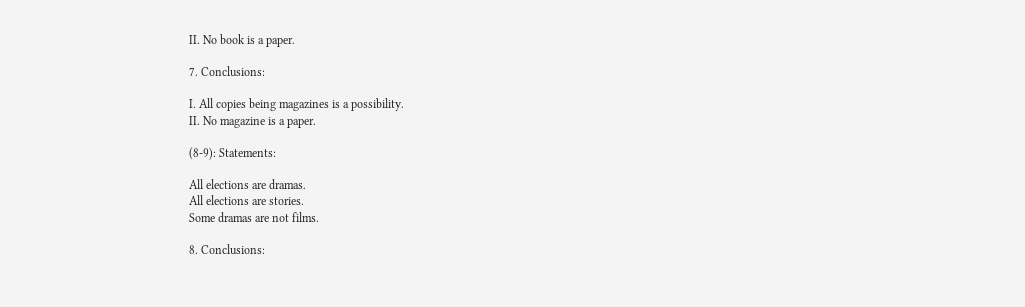II. No book is a paper.

7. Conclusions:

I. All copies being magazines is a possibility.
II. No magazine is a paper.

(8-9): Statements:

All elections are dramas.
All elections are stories.
Some dramas are not films.

8. Conclusions: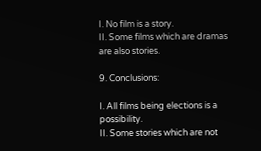I. No film is a story.
II. Some films which are dramas are also stories.

9. Conclusions:

I. All films being elections is a possibility.
II. Some stories which are not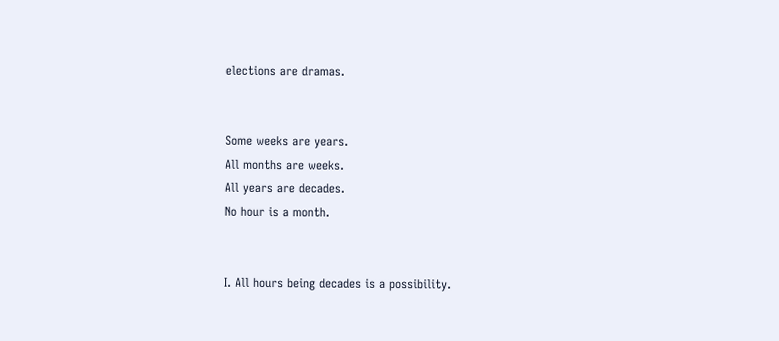elections are dramas.


Some weeks are years.
All months are weeks.
All years are decades.
No hour is a month.


I. All hours being decades is a possibility.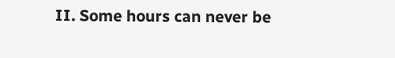II. Some hours can never be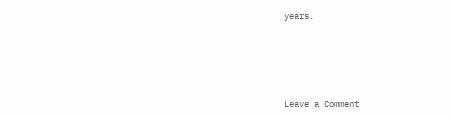years.






Leave a Comment